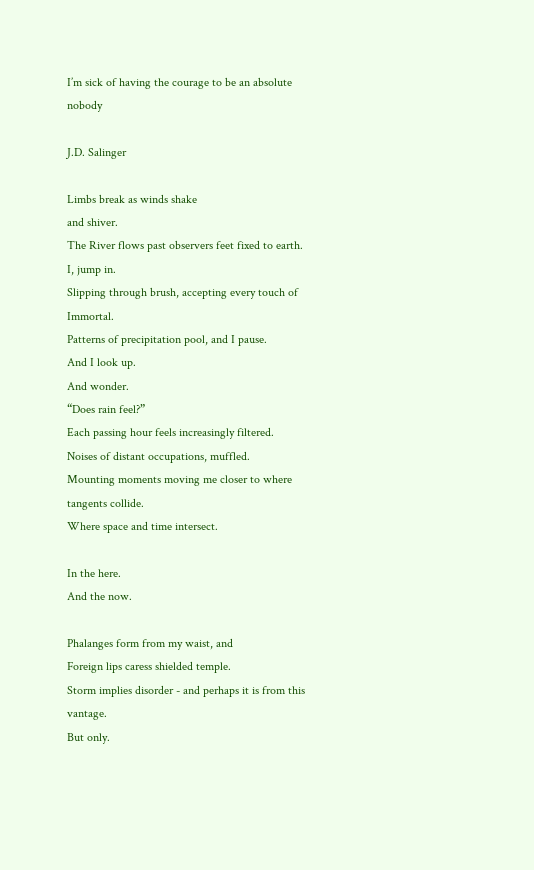I’m sick of having the courage to be an absolute nobody

J.D. Salinger

Limbs break as winds shake
and shiver.
The River flows past observers feet fixed to earth.
I, jump in.
Slipping through brush, accepting every touch of Immortal.
Patterns of precipitation pool, and I pause.
And I look up.
And wonder.
“Does rain feel?”
Each passing hour feels increasingly filtered.
Noises of distant occupations, muffled.
Mounting moments moving me closer to where tangents collide.
Where space and time intersect.

In the here.
And the now.

Phalanges form from my waist, and
Foreign lips caress shielded temple.
Storm implies disorder - and perhaps it is from this vantage.
But only.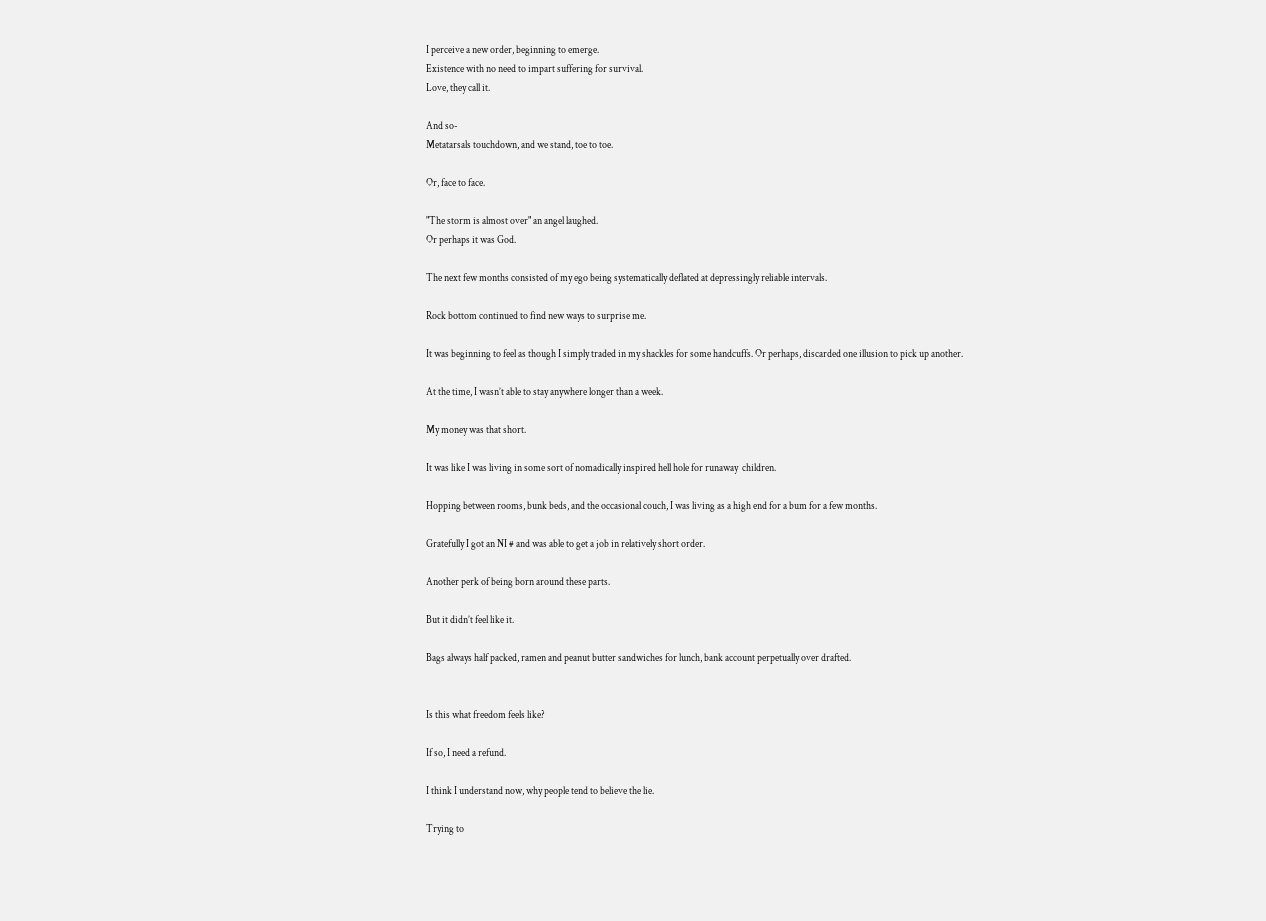I perceive a new order, beginning to emerge.
Existence with no need to impart suffering for survival.
Love, they call it.

And so-
Metatarsals touchdown, and we stand, toe to toe.

Or, face to face.

"The storm is almost over" an angel laughed.
Or perhaps it was God.

The next few months consisted of my ego being systematically deflated at depressingly reliable intervals.

Rock bottom continued to find new ways to surprise me.

It was beginning to feel as though I simply traded in my shackles for some handcuffs. Or perhaps, discarded one illusion to pick up another.

At the time, I wasn’t able to stay anywhere longer than a week.

My money was that short.

It was like I was living in some sort of nomadically inspired hell hole for runaway  children.

Hopping between rooms, bunk beds, and the occasional couch, I was living as a high end for a bum for a few months.

Gratefully I got an NI # and was able to get a job in relatively short order.

Another perk of being born around these parts.

But it didn’t feel like it.

Bags always half packed, ramen and peanut butter sandwiches for lunch, bank account perpetually over drafted.


Is this what freedom feels like?

If so, I need a refund.

I think I understand now, why people tend to believe the lie.

Trying to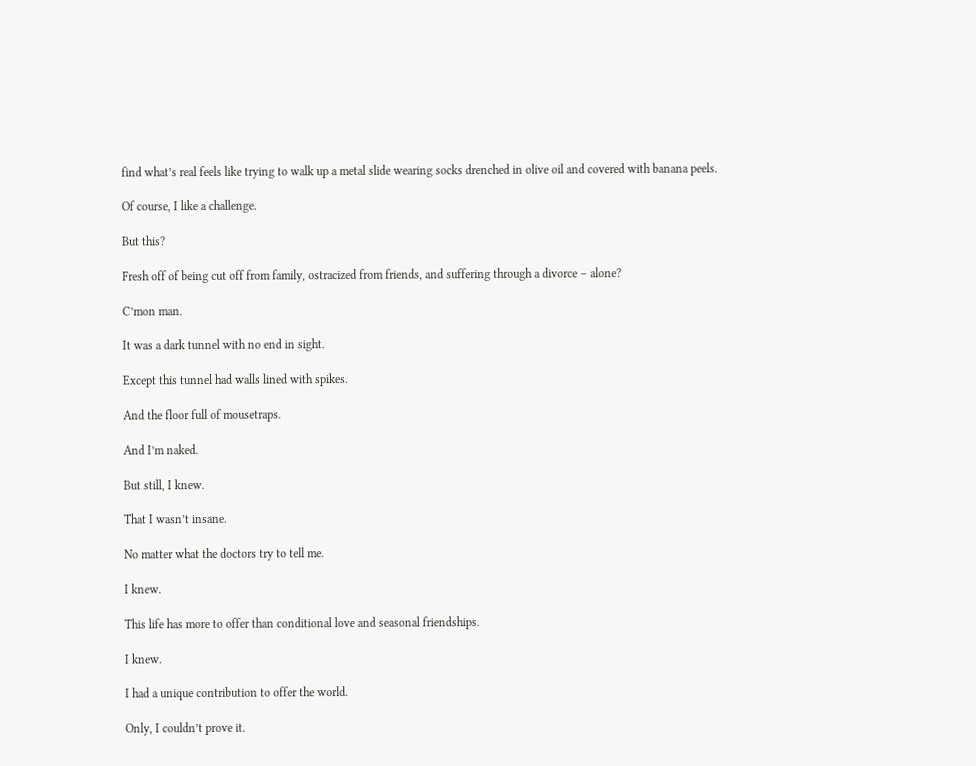find what’s real feels like trying to walk up a metal slide wearing socks drenched in olive oil and covered with banana peels.

Of course, I like a challenge.

But this?

Fresh off of being cut off from family, ostracized from friends, and suffering through a divorce – alone?

C’mon man.

It was a dark tunnel with no end in sight.

Except this tunnel had walls lined with spikes.

And the floor full of mousetraps.

And I’m naked.

But still, I knew.

That I wasn’t insane.

No matter what the doctors try to tell me.

I knew.

This life has more to offer than conditional love and seasonal friendships.

I knew.

I had a unique contribution to offer the world.

Only, I couldn’t prove it.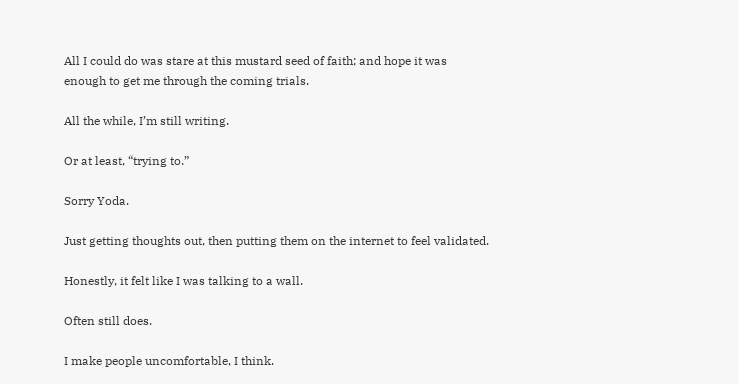All I could do was stare at this mustard seed of faith; and hope it was enough to get me through the coming trials.

All the while, I’m still writing.

Or at least, “trying to.”

Sorry Yoda.

Just getting thoughts out, then putting them on the internet to feel validated.

Honestly, it felt like I was talking to a wall.

Often still does.

I make people uncomfortable, I think.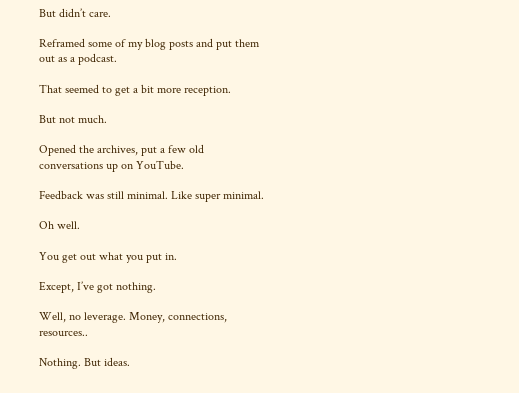But didn’t care.

Reframed some of my blog posts and put them out as a podcast.

That seemed to get a bit more reception.

But not much.

Opened the archives, put a few old conversations up on YouTube.

Feedback was still minimal. Like super minimal.

Oh well.

You get out what you put in.

Except, I’ve got nothing.

Well, no leverage. Money, connections, resources..

Nothing. But ideas.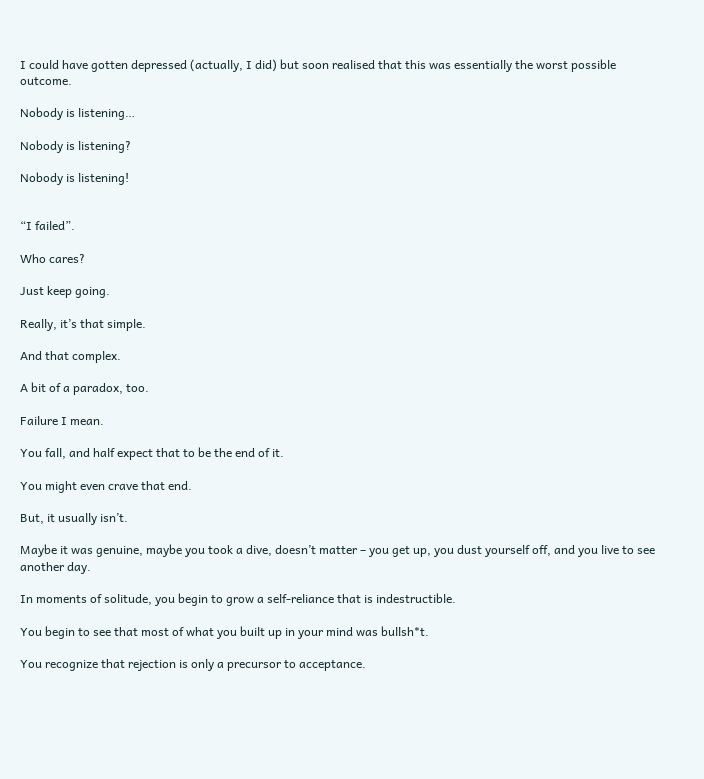I could have gotten depressed (actually, I did) but soon realised that this was essentially the worst possible outcome.

Nobody is listening…

Nobody is listening?

Nobody is listening!


“I failed”.

Who cares?

Just keep going.

Really, it’s that simple.

And that complex.

A bit of a paradox, too.

Failure I mean.

You fall, and half expect that to be the end of it.

You might even crave that end.

But, it usually isn’t.

Maybe it was genuine, maybe you took a dive, doesn’t matter – you get up, you dust yourself off, and you live to see another day.

In moments of solitude, you begin to grow a self-reliance that is indestructible.

You begin to see that most of what you built up in your mind was bullsh*t.

You recognize that rejection is only a precursor to acceptance.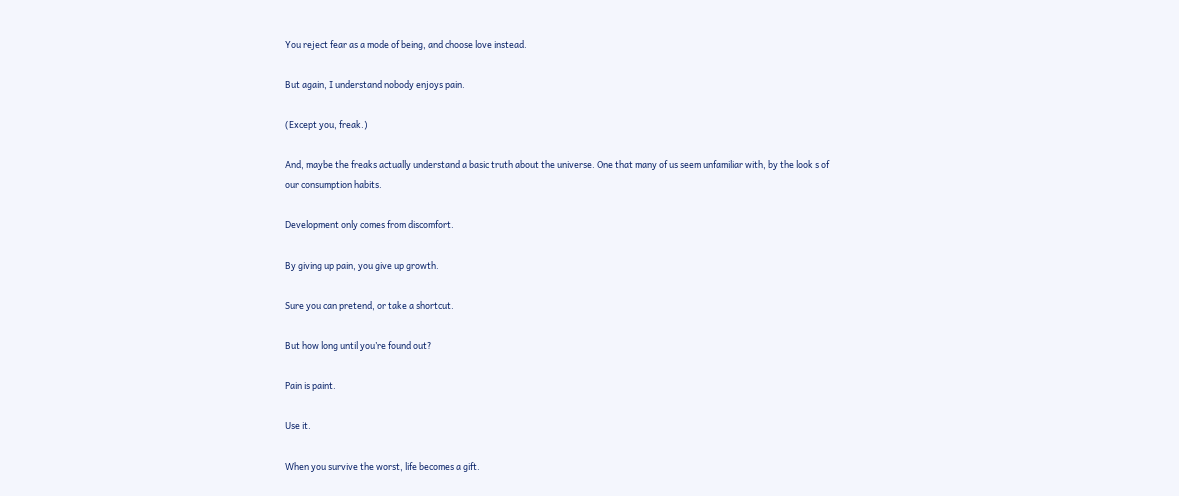You reject fear as a mode of being, and choose love instead.

But again, I understand nobody enjoys pain.

(Except you, freak.)

And, maybe the freaks actually understand a basic truth about the universe. One that many of us seem unfamiliar with, by the look s of our consumption habits.

Development only comes from discomfort.

By giving up pain, you give up growth.

Sure you can pretend, or take a shortcut.

But how long until you’re found out?

Pain is paint.

Use it.

When you survive the worst, life becomes a gift.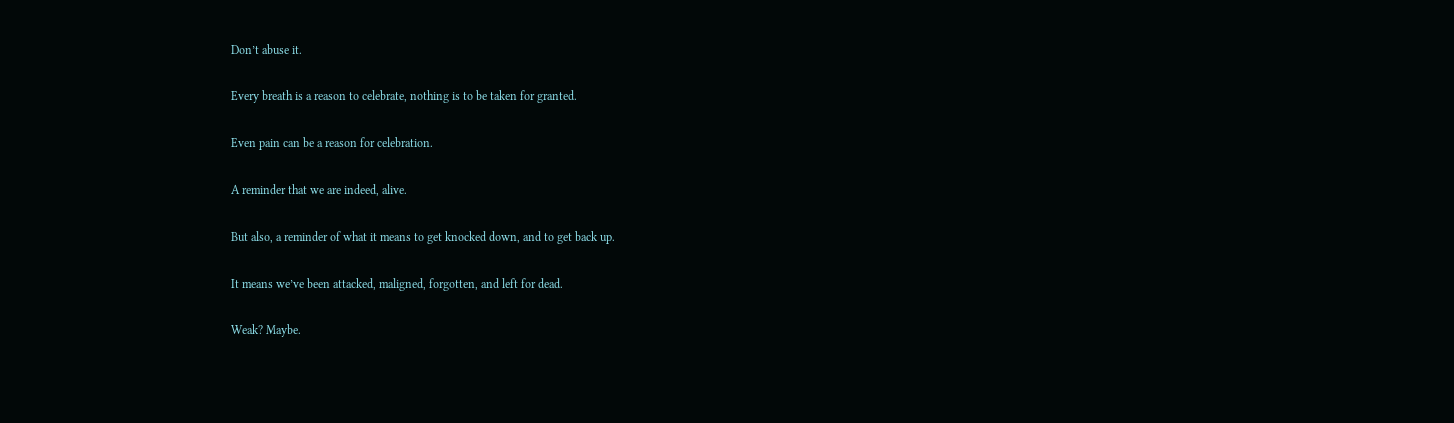Don’t abuse it.

Every breath is a reason to celebrate, nothing is to be taken for granted.

Even pain can be a reason for celebration.

A reminder that we are indeed, alive.

But also, a reminder of what it means to get knocked down, and to get back up.

It means we’ve been attacked, maligned, forgotten, and left for dead.

Weak? Maybe.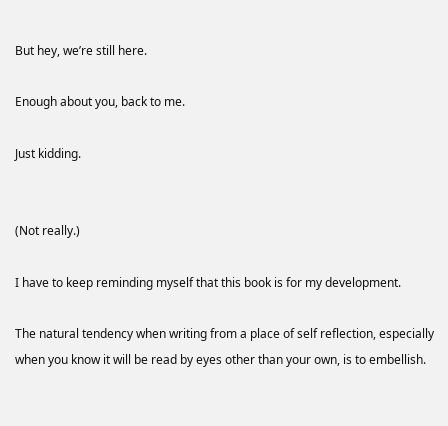But hey, we’re still here.

Enough about you, back to me.

Just kidding.


(Not really.)

I have to keep reminding myself that this book is for my development.

The natural tendency when writing from a place of self reflection, especially when you know it will be read by eyes other than your own, is to embellish.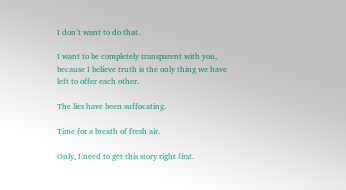I don’t want to do that.

I want to be completely transparent with you, because I believe truth is the only thing we have left to offer each other.

The lies have been suffocating.

Time for a breath of fresh air.

Only, I need to get this story right first.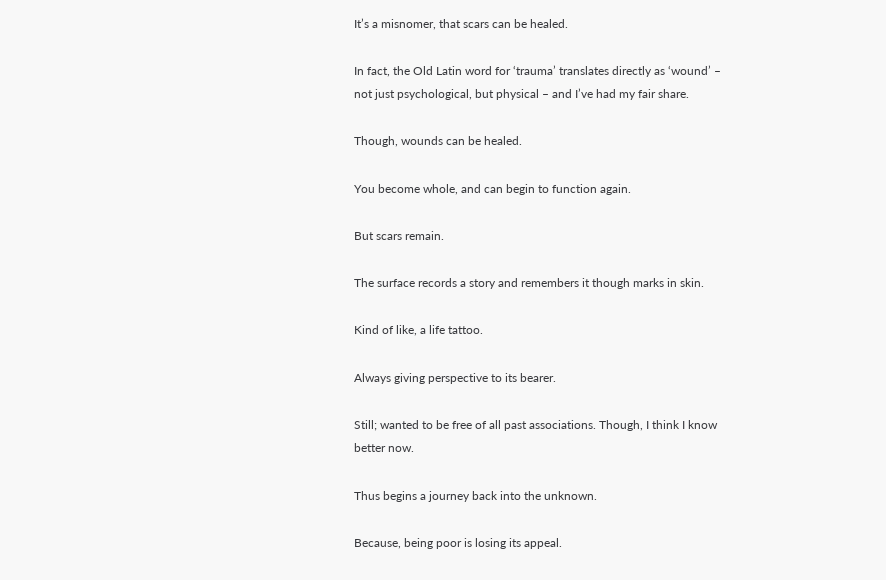It’s a misnomer, that scars can be healed.

In fact, the Old Latin word for ‘trauma’ translates directly as ‘wound’ – not just psychological, but physical – and I’ve had my fair share.

Though, wounds can be healed.

You become whole, and can begin to function again.

But scars remain.

The surface records a story and remembers it though marks in skin.

Kind of like, a life tattoo.

Always giving perspective to its bearer.

Still; wanted to be free of all past associations. Though, I think I know better now.

Thus begins a journey back into the unknown.

Because, being poor is losing its appeal.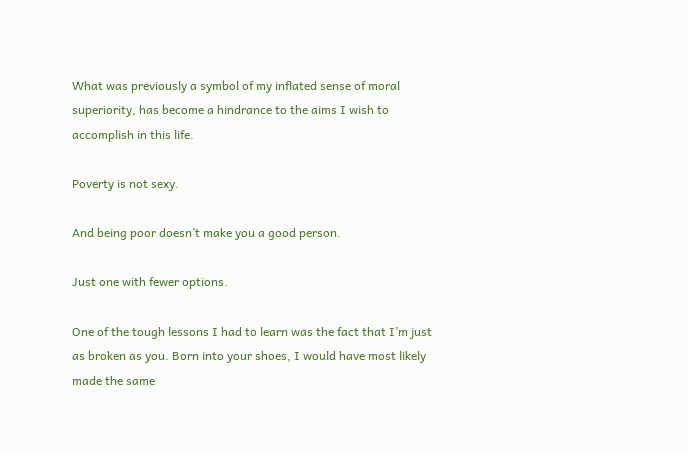What was previously a symbol of my inflated sense of moral superiority, has become a hindrance to the aims I wish to accomplish in this life.

Poverty is not sexy.

And being poor doesn’t make you a good person.

Just one with fewer options.

One of the tough lessons I had to learn was the fact that I’m just as broken as you. Born into your shoes, I would have most likely made the same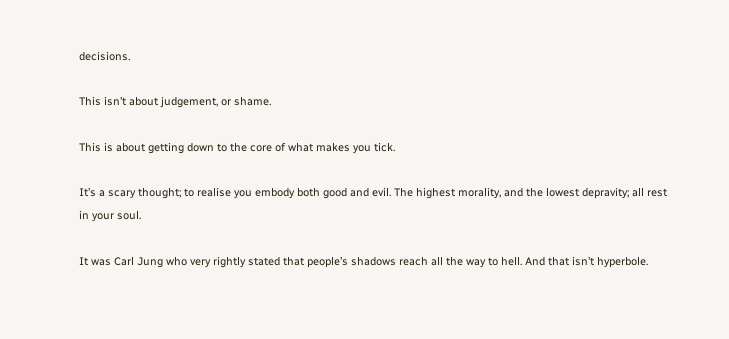decisions.

This isn’t about judgement, or shame.

This is about getting down to the core of what makes you tick.

It’s a scary thought; to realise you embody both good and evil. The highest morality, and the lowest depravity; all rest in your soul.

It was Carl Jung who very rightly stated that people’s shadows reach all the way to hell. And that isn’t hyperbole.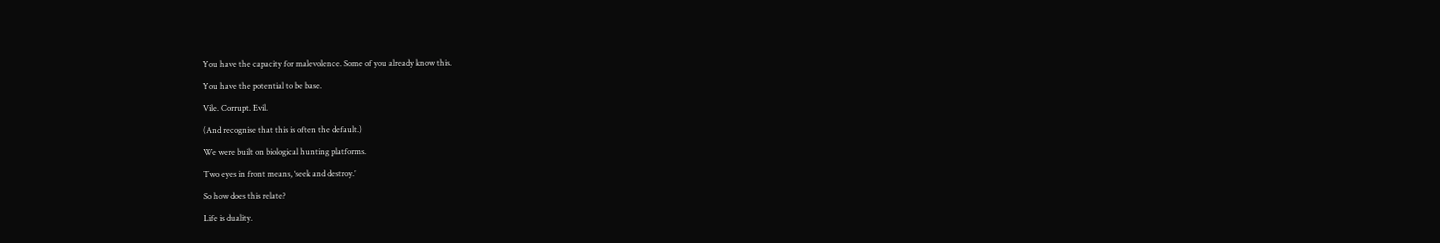You have the capacity for malevolence. Some of you already know this.

You have the potential to be base.

Vile. Corrupt. Evil.

(And recognise that this is often the default.)

We were built on biological hunting platforms.

Two eyes in front means, ‘seek and destroy.’

So how does this relate?

Life is duality.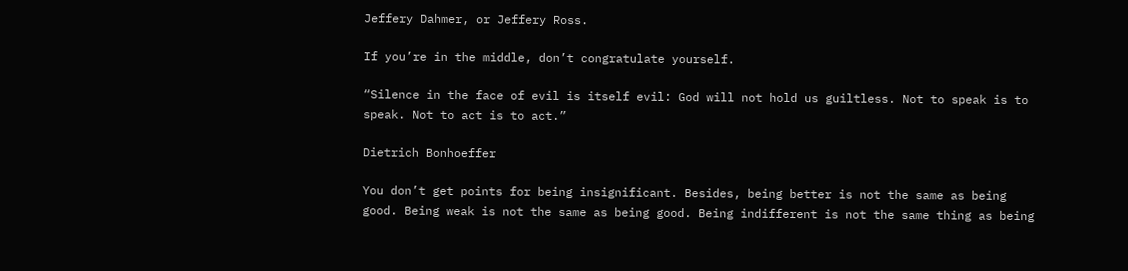Jeffery Dahmer, or Jeffery Ross.

If you’re in the middle, don’t congratulate yourself.

“Silence in the face of evil is itself evil: God will not hold us guiltless. Not to speak is to speak. Not to act is to act.”

Dietrich Bonhoeffer

You don’t get points for being insignificant. Besides, being better is not the same as being good. Being weak is not the same as being good. Being indifferent is not the same thing as being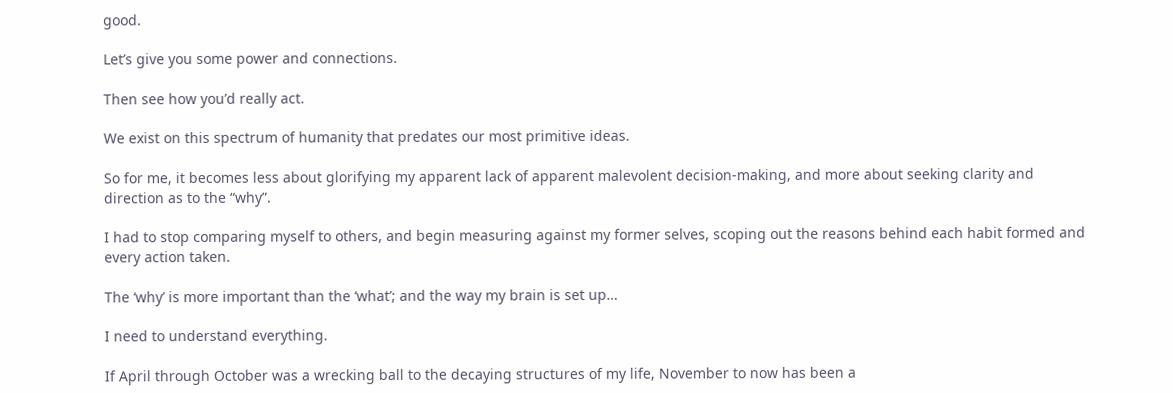good.

Let’s give you some power and connections.

Then see how you’d really act.

We exist on this spectrum of humanity that predates our most primitive ideas.

So for me, it becomes less about glorifying my apparent lack of apparent malevolent decision-making, and more about seeking clarity and direction as to the “why”.

I had to stop comparing myself to others, and begin measuring against my former selves, scoping out the reasons behind each habit formed and every action taken.

The ‘why’ is more important than the ‘what’; and the way my brain is set up…

I need to understand everything.

If April through October was a wrecking ball to the decaying structures of my life, November to now has been a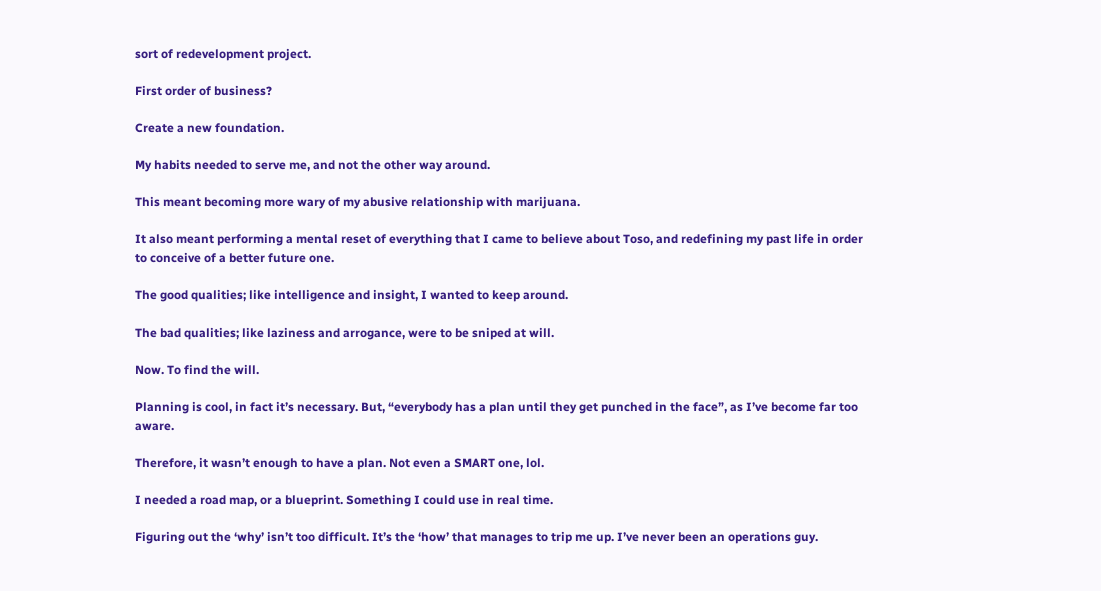sort of redevelopment project.

First order of business?

Create a new foundation.

My habits needed to serve me, and not the other way around.

This meant becoming more wary of my abusive relationship with marijuana.

It also meant performing a mental reset of everything that I came to believe about Toso, and redefining my past life in order to conceive of a better future one.

The good qualities; like intelligence and insight, I wanted to keep around.

The bad qualities; like laziness and arrogance, were to be sniped at will.

Now. To find the will.

Planning is cool, in fact it’s necessary. But, “everybody has a plan until they get punched in the face”, as I’ve become far too aware.

Therefore, it wasn’t enough to have a plan. Not even a SMART one, lol.

I needed a road map, or a blueprint. Something I could use in real time.

Figuring out the ‘why’ isn’t too difficult. It’s the ‘how’ that manages to trip me up. I’ve never been an operations guy.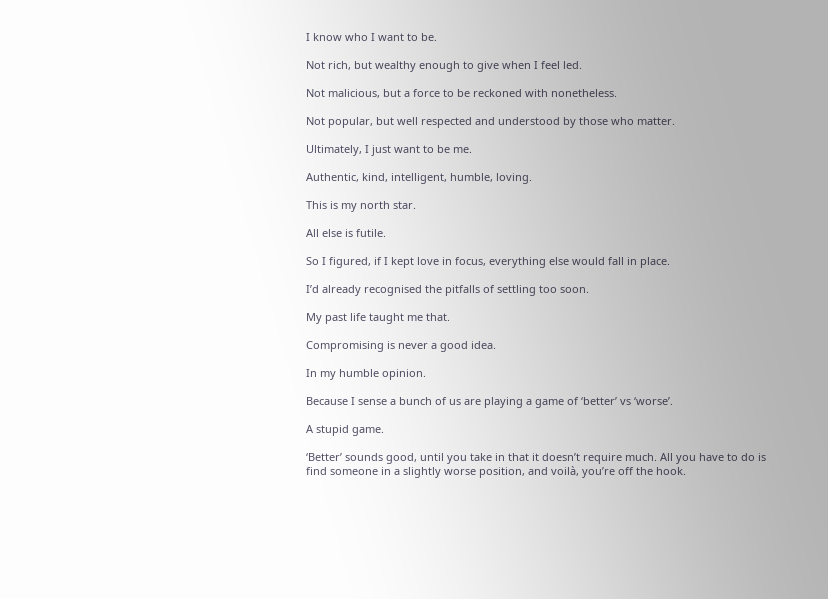I know who I want to be.

Not rich, but wealthy enough to give when I feel led.

Not malicious, but a force to be reckoned with nonetheless.

Not popular, but well respected and understood by those who matter.

Ultimately, I just want to be me.

Authentic, kind, intelligent, humble, loving.

This is my north star.

All else is futile.

So I figured, if I kept love in focus, everything else would fall in place.

I’d already recognised the pitfalls of settling too soon.

My past life taught me that.

Compromising is never a good idea.

In my humble opinion.

Because I sense a bunch of us are playing a game of ‘better’ vs ‘worse’.

A stupid game.

‘Better’ sounds good, until you take in that it doesn’t require much. All you have to do is find someone in a slightly worse position, and voilà, you’re off the hook.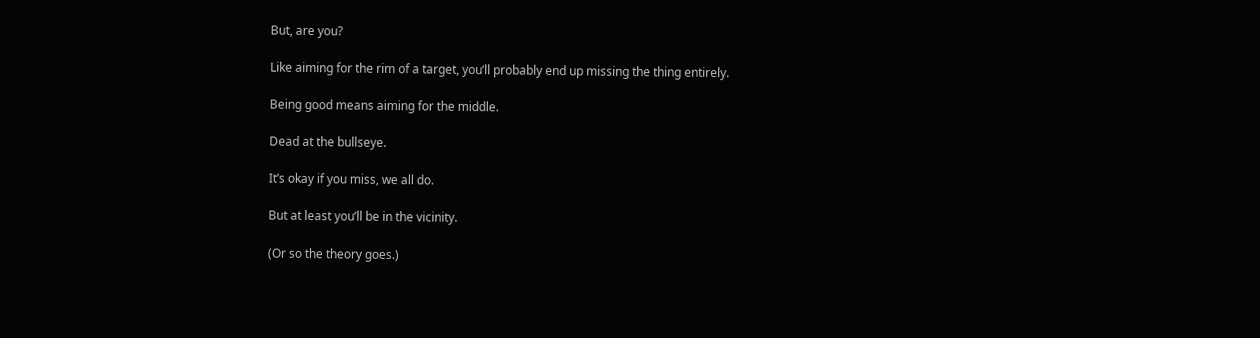But, are you?

Like aiming for the rim of a target, you’ll probably end up missing the thing entirely.

Being good means aiming for the middle.

Dead at the bullseye.

It’s okay if you miss, we all do.

But at least you’ll be in the vicinity.

(Or so the theory goes.)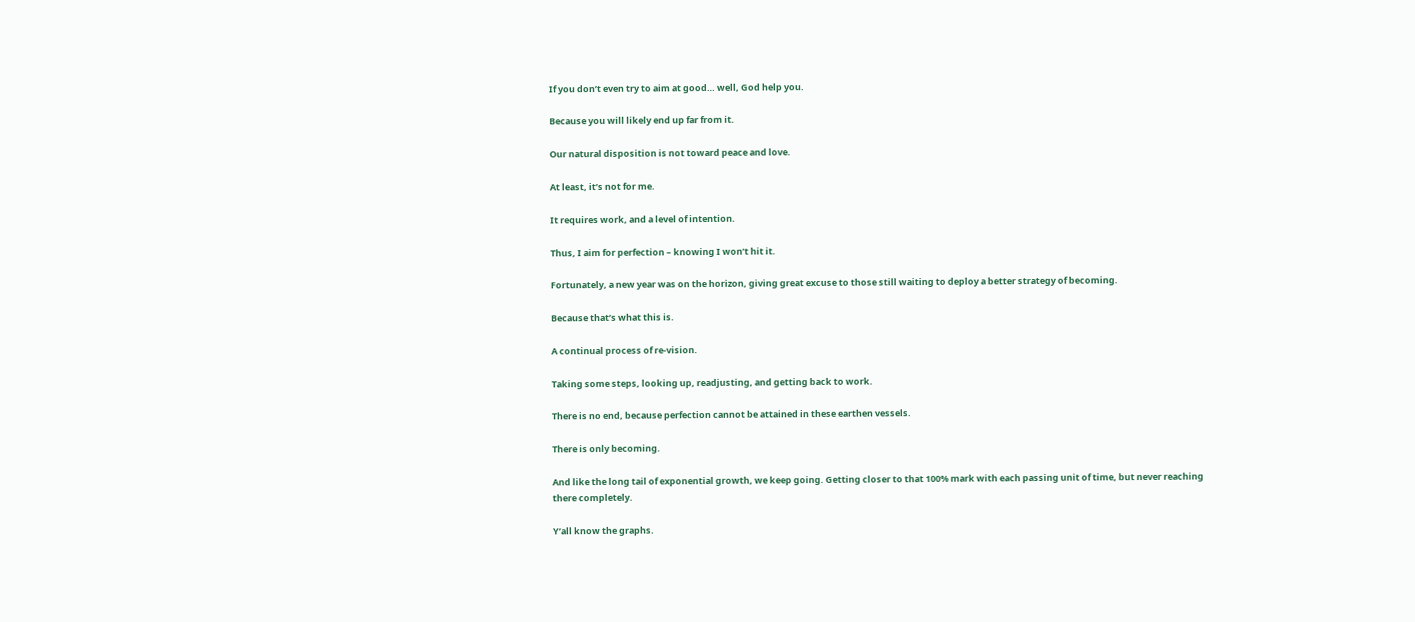If you don’t even try to aim at good… well, God help you.

Because you will likely end up far from it.

Our natural disposition is not toward peace and love.

At least, it’s not for me.

It requires work, and a level of intention.

Thus, I aim for perfection – knowing I won’t hit it.

Fortunately, a new year was on the horizon, giving great excuse to those still waiting to deploy a better strategy of becoming.

Because that’s what this is.

A continual process of re-vision.

Taking some steps, looking up, readjusting, and getting back to work.

There is no end, because perfection cannot be attained in these earthen vessels.

There is only becoming.

And like the long tail of exponential growth, we keep going. Getting closer to that 100% mark with each passing unit of time, but never reaching there completely.

Y’all know the graphs.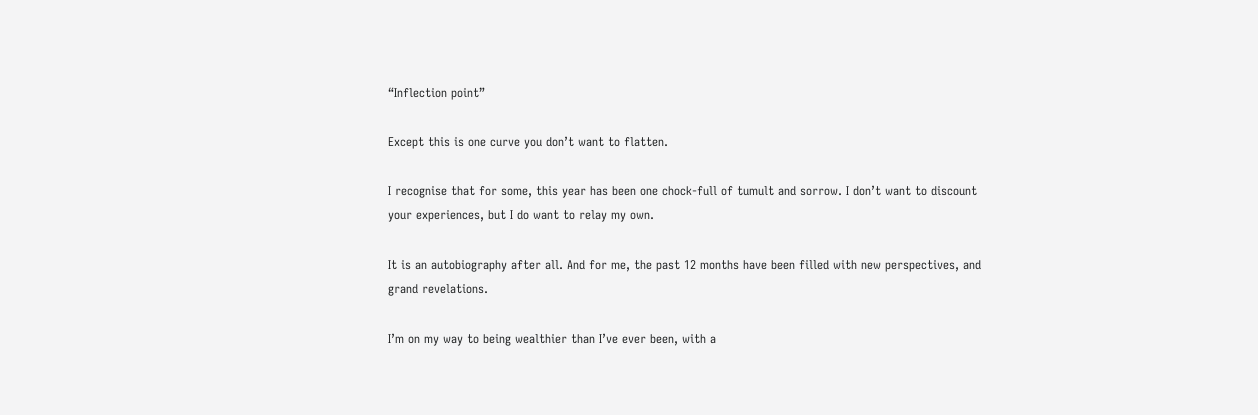“Inflection point”

Except this is one curve you don’t want to flatten.

I recognise that for some, this year has been one chock-full of tumult and sorrow. I don’t want to discount your experiences, but I do want to relay my own.

It is an autobiography after all. And for me, the past 12 months have been filled with new perspectives, and grand revelations.

I’m on my way to being wealthier than I’ve ever been, with a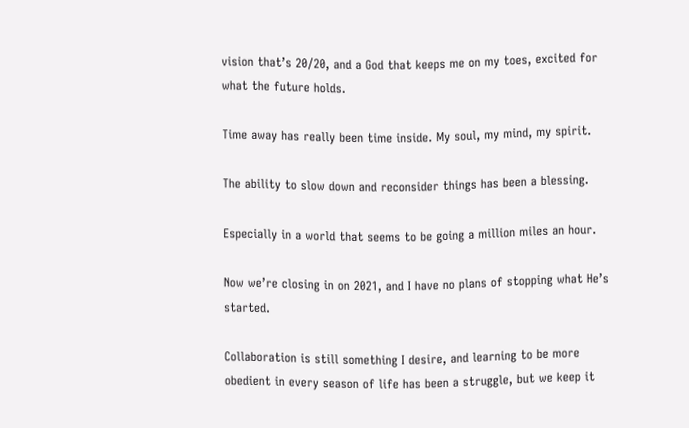vision that’s 20/20, and a God that keeps me on my toes, excited for what the future holds.

Time away has really been time inside. My soul, my mind, my spirit.

The ability to slow down and reconsider things has been a blessing.

Especially in a world that seems to be going a million miles an hour.

Now we’re closing in on 2021, and I have no plans of stopping what He’s started.

Collaboration is still something I desire, and learning to be more obedient in every season of life has been a struggle, but we keep it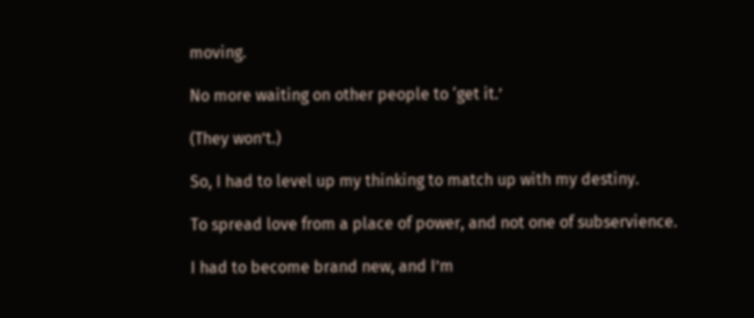moving.

No more waiting on other people to ‘get it.’

(They won’t.)

So, I had to level up my thinking to match up with my destiny.

To spread love from a place of power, and not one of subservience.

I had to become brand new, and I’m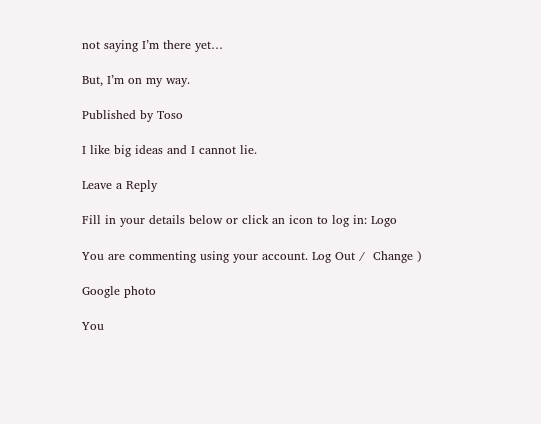not saying I’m there yet…

But, I’m on my way.

Published by Toso

I like big ideas and I cannot lie.

Leave a Reply

Fill in your details below or click an icon to log in: Logo

You are commenting using your account. Log Out /  Change )

Google photo

You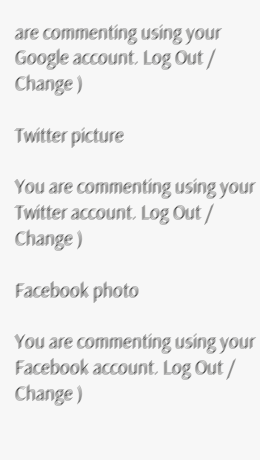are commenting using your Google account. Log Out /  Change )

Twitter picture

You are commenting using your Twitter account. Log Out /  Change )

Facebook photo

You are commenting using your Facebook account. Log Out /  Change )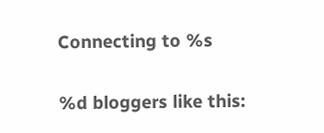Connecting to %s

%d bloggers like this: